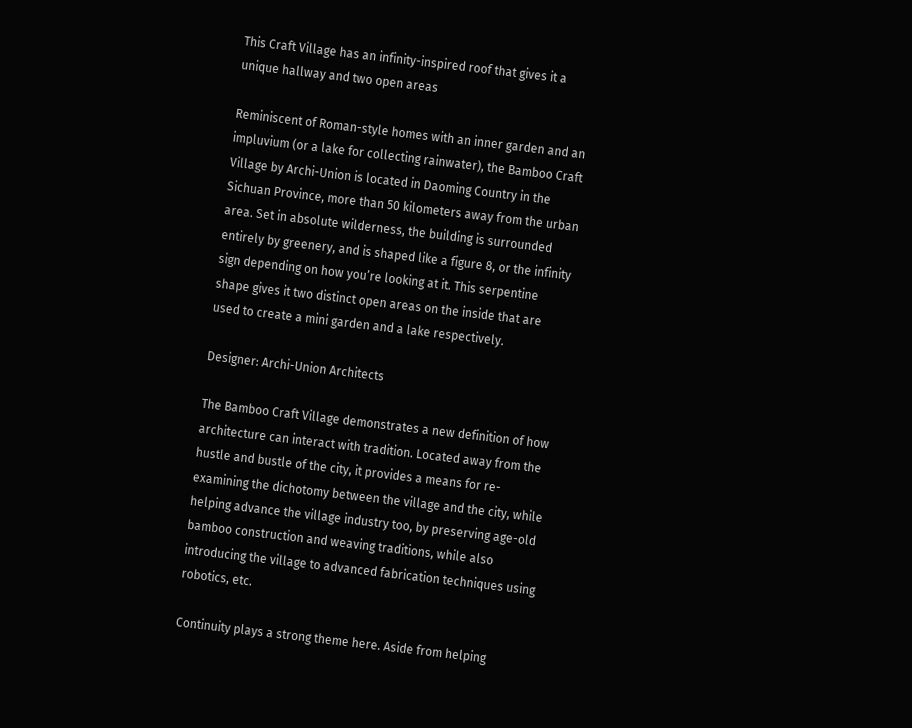This Craft Village has an infinity-inspired roof that gives it a unique hallway and two open areas

Reminiscent of Roman-style homes with an inner garden and an impluvium (or a lake for collecting rainwater), the Bamboo Craft Village by Archi-Union is located in Daoming Country in the Sichuan Province, more than 50 kilometers away from the urban area. Set in absolute wilderness, the building is surrounded entirely by greenery, and is shaped like a figure 8, or the infinity sign depending on how you’re looking at it. This serpentine shape gives it two distinct open areas on the inside that are used to create a mini garden and a lake respectively.

Designer: Archi-Union Architects

The Bamboo Craft Village demonstrates a new definition of how architecture can interact with tradition. Located away from the hustle and bustle of the city, it provides a means for re-examining the dichotomy between the village and the city, while helping advance the village industry too, by preserving age-old bamboo construction and weaving traditions, while also introducing the village to advanced fabrication techniques using robotics, etc.

Continuity plays a strong theme here. Aside from helping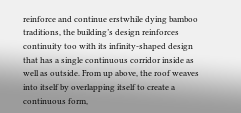reinforce and continue erstwhile dying bamboo traditions, the building’s design reinforces continuity too with its infinity-shaped design that has a single continuous corridor inside as well as outside. From up above, the roof weaves into itself by overlapping itself to create a continuous form,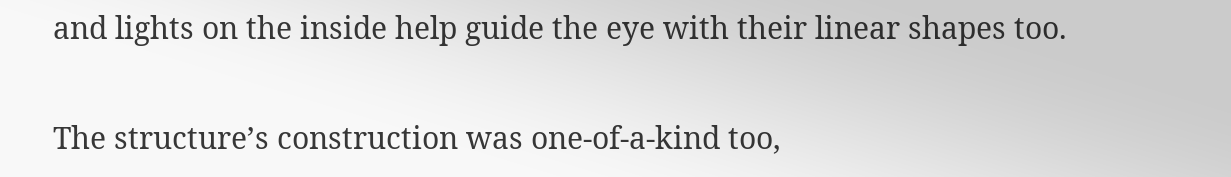and lights on the inside help guide the eye with their linear shapes too.

The structure’s construction was one-of-a-kind too,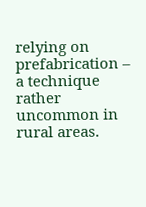relying on prefabrication – a technique rather uncommon in rural areas.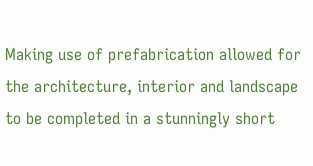Making use of prefabrication allowed for the architecture, interior and landscape to be completed in a stunningly short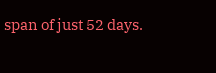span of just 52 days.